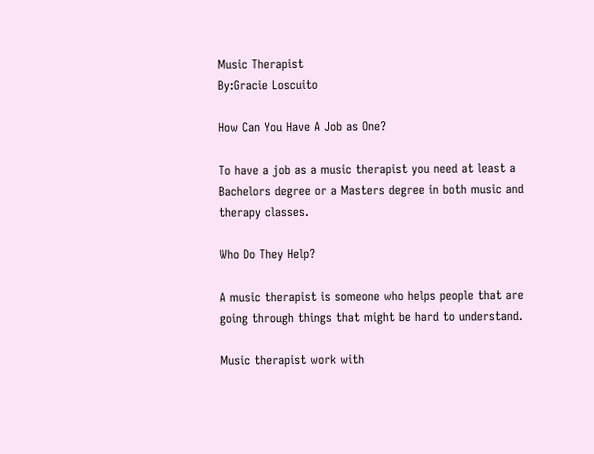Music Therapist
By:Gracie Loscuito

How Can You Have A Job as One?

To have a job as a music therapist you need at least a Bachelors degree or a Masters degree in both music and therapy classes.

Who Do They Help?

A music therapist is someone who helps people that are going through things that might be hard to understand.

Music therapist work with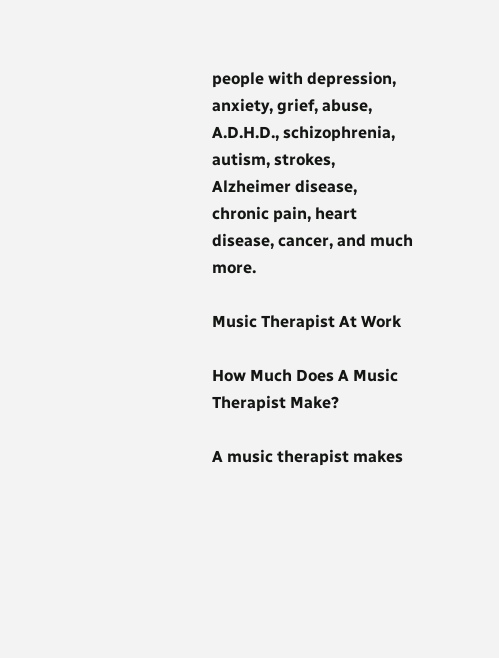people with depression, anxiety, grief, abuse, A.D.H.D., schizophrenia, autism, strokes, Alzheimer disease, chronic pain, heart disease, cancer, and much more.

Music Therapist At Work

How Much Does A Music Therapist Make?

A music therapist makes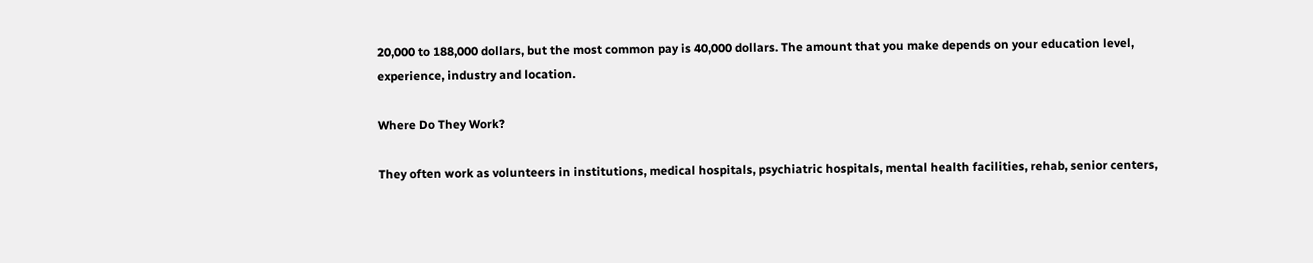20,000 to 188,000 dollars, but the most common pay is 40,000 dollars. The amount that you make depends on your education level, experience, industry and location.

Where Do They Work?

They often work as volunteers in institutions, medical hospitals, psychiatric hospitals, mental health facilities, rehab, senior centers,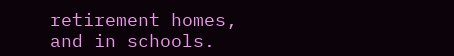retirement homes, and in schools.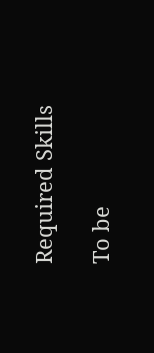Required Skills

To be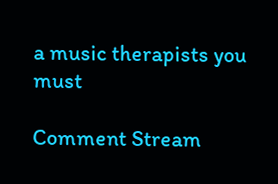a music therapists you must

Comment Stream